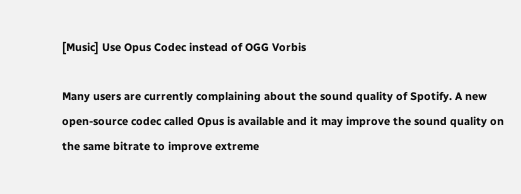[Music] Use Opus Codec instead of OGG Vorbis

Many users are currently complaining about the sound quality of Spotify. A new open-source codec called Opus is available and it may improve the sound quality on the same bitrate to improve extreme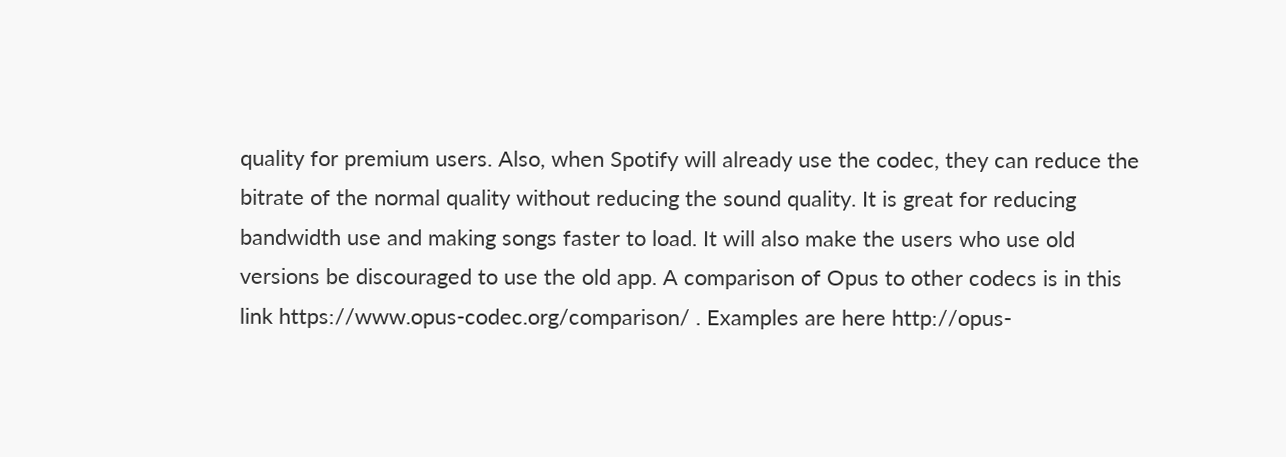quality for premium users. Also, when Spotify will already use the codec, they can reduce the bitrate of the normal quality without reducing the sound quality. It is great for reducing bandwidth use and making songs faster to load. It will also make the users who use old versions be discouraged to use the old app. A comparison of Opus to other codecs is in this link https://www.opus-codec.org/comparison/ . Examples are here http://opus-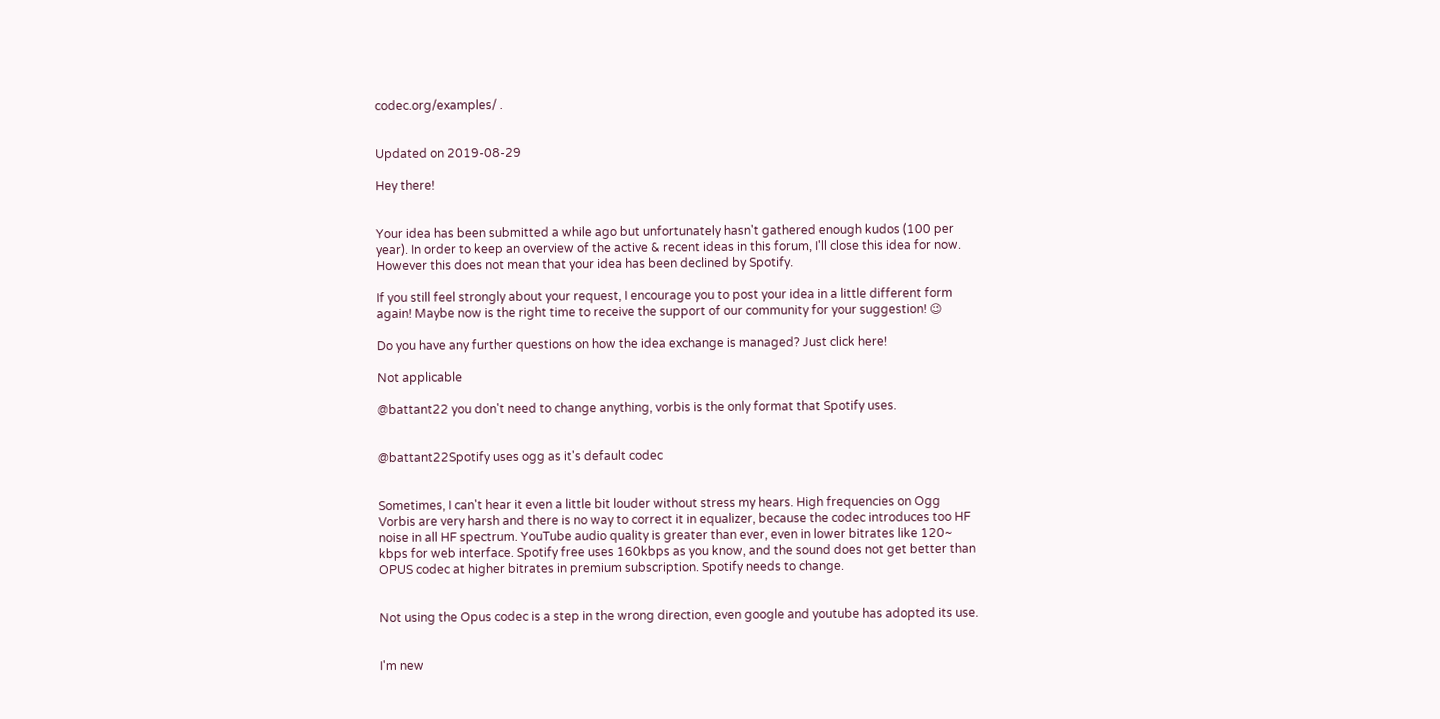codec.org/examples/ .


Updated on 2019-08-29

Hey there!


Your idea has been submitted a while ago but unfortunately hasn't gathered enough kudos (100 per year). In order to keep an overview of the active & recent ideas in this forum, I'll close this idea for now. However this does not mean that your idea has been declined by Spotify.

If you still feel strongly about your request, I encourage you to post your idea in a little different form again! Maybe now is the right time to receive the support of our community for your suggestion! 😉

Do you have any further questions on how the idea exchange is managed? Just click here!

Not applicable

@battant22 you don't need to change anything, vorbis is the only format that Spotify uses.


@battant22Spotify uses ogg as it's default codec


Sometimes, I can't hear it even a little bit louder without stress my hears. High frequencies on Ogg Vorbis are very harsh and there is no way to correct it in equalizer, because the codec introduces too HF noise in all HF spectrum. YouTube audio quality is greater than ever, even in lower bitrates like 120~ kbps for web interface. Spotify free uses 160kbps as you know, and the sound does not get better than OPUS codec at higher bitrates in premium subscription. Spotify needs to change.


Not using the Opus codec is a step in the wrong direction, even google and youtube has adopted its use.


I'm new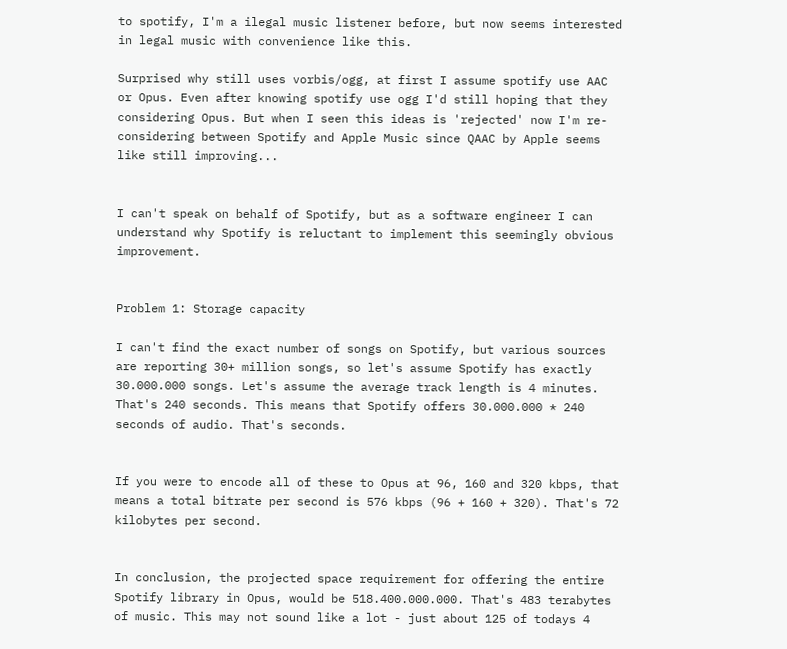to spotify, I'm a ilegal music listener before, but now seems interested in legal music with convenience like this.

Surprised why still uses vorbis/ogg, at first I assume spotify use AAC or Opus. Even after knowing spotify use ogg I'd still hoping that they considering Opus. But when I seen this ideas is 'rejected' now I'm re-considering between Spotify and Apple Music since QAAC by Apple seems like still improving...


I can't speak on behalf of Spotify, but as a software engineer I can understand why Spotify is reluctant to implement this seemingly obvious improvement.


Problem 1: Storage capacity

I can't find the exact number of songs on Spotify, but various sources are reporting 30+ million songs, so let's assume Spotify has exactly 30.000.000 songs. Let's assume the average track length is 4 minutes. That's 240 seconds. This means that Spotify offers 30.000.000 * 240 seconds of audio. That's seconds.


If you were to encode all of these to Opus at 96, 160 and 320 kbps, that means a total bitrate per second is 576 kbps (96 + 160 + 320). That's 72 kilobytes per second.


In conclusion, the projected space requirement for offering the entire Spotify library in Opus, would be 518.400.000.000. That's 483 terabytes of music. This may not sound like a lot - just about 125 of todays 4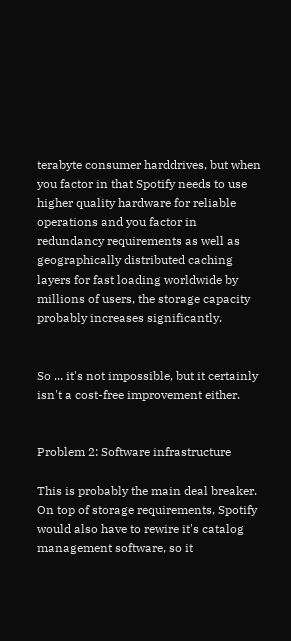terabyte consumer harddrives, but when you factor in that Spotify needs to use higher quality hardware for reliable operations and you factor in redundancy requirements as well as geographically distributed caching layers for fast loading worldwide by millions of users, the storage capacity probably increases significantly.


So ... it's not impossible, but it certainly isn't a cost-free improvement either.


Problem 2: Software infrastructure

This is probably the main deal breaker. On top of storage requirements, Spotify would also have to rewire it's catalog management software, so it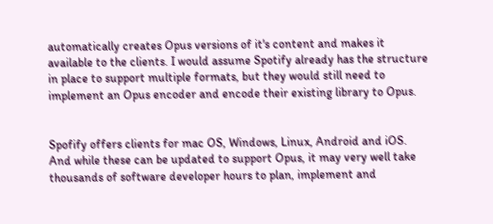automatically creates Opus versions of it's content and makes it available to the clients. I would assume Spotify already has the structure in place to support multiple formats, but they would still need to implement an Opus encoder and encode their existing library to Opus.


Spofify offers clients for mac OS, Windows, Linux, Android and iOS. And while these can be updated to support Opus, it may very well take thousands of software developer hours to plan, implement and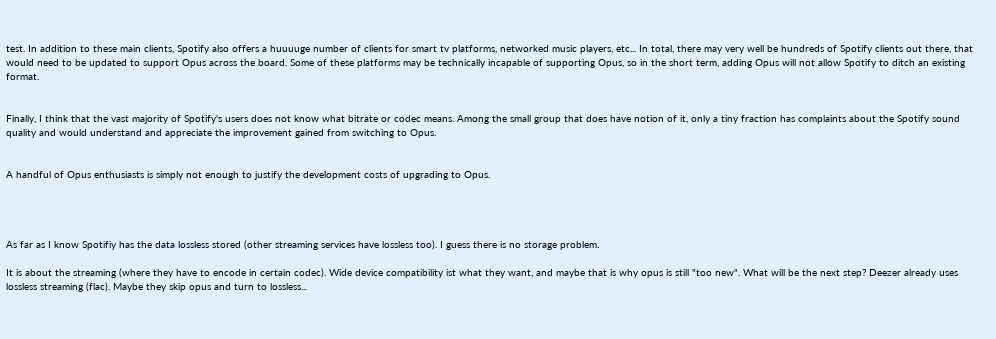test. In addition to these main clients, Spotify also offers a huuuuge number of clients for smart tv platforms, networked music players, etc... In total, there may very well be hundreds of Spotify clients out there, that would need to be updated to support Opus across the board. Some of these platforms may be technically incapable of supporting Opus, so in the short term, adding Opus will not allow Spotify to ditch an existing format.


Finally, I think that the vast majority of Spotify's users does not know what bitrate or codec means. Among the small group that does have notion of it, only a tiny fraction has complaints about the Spotify sound quality and would understand and appreciate the improvement gained from switching to Opus.


A handful of Opus enthusiasts is simply not enough to justify the development costs of upgrading to Opus.




As far as I know Spotifiy has the data lossless stored (other streaming services have lossless too). I guess there is no storage problem.

It is about the streaming (where they have to encode in certain codec). Wide device compatibility ist what they want, and maybe that is why opus is still "too new". What will be the next step? Deezer already uses lossless streaming (flac). Maybe they skip opus and turn to lossless...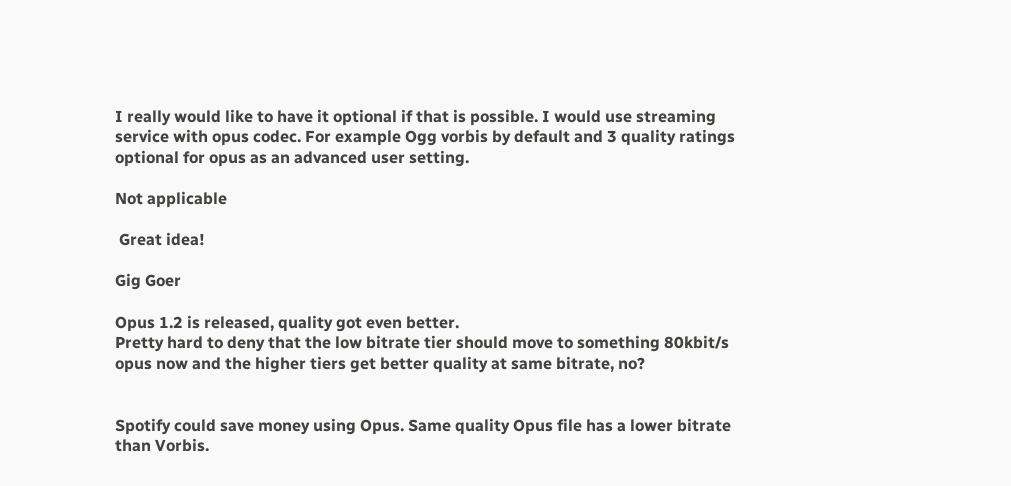I really would like to have it optional if that is possible. I would use streaming service with opus codec. For example Ogg vorbis by default and 3 quality ratings optional for opus as an advanced user setting.

Not applicable

 Great idea!

Gig Goer

Opus 1.2 is released, quality got even better.
Pretty hard to deny that the low bitrate tier should move to something 80kbit/s opus now and the higher tiers get better quality at same bitrate, no?


Spotify could save money using Opus. Same quality Opus file has a lower bitrate than Vorbis.